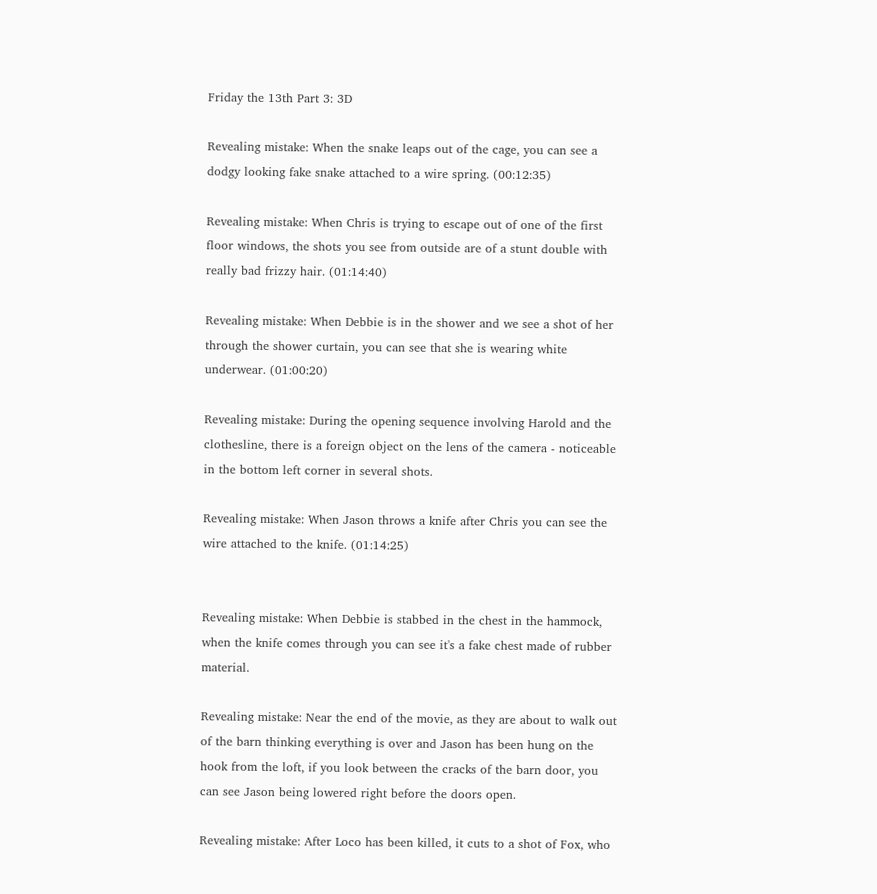Friday the 13th Part 3: 3D

Revealing mistake: When the snake leaps out of the cage, you can see a dodgy looking fake snake attached to a wire spring. (00:12:35)

Revealing mistake: When Chris is trying to escape out of one of the first floor windows, the shots you see from outside are of a stunt double with really bad frizzy hair. (01:14:40)

Revealing mistake: When Debbie is in the shower and we see a shot of her through the shower curtain, you can see that she is wearing white underwear. (01:00:20)

Revealing mistake: During the opening sequence involving Harold and the clothesline, there is a foreign object on the lens of the camera - noticeable in the bottom left corner in several shots.

Revealing mistake: When Jason throws a knife after Chris you can see the wire attached to the knife. (01:14:25)


Revealing mistake: When Debbie is stabbed in the chest in the hammock, when the knife comes through you can see it's a fake chest made of rubber material.

Revealing mistake: Near the end of the movie, as they are about to walk out of the barn thinking everything is over and Jason has been hung on the hook from the loft, if you look between the cracks of the barn door, you can see Jason being lowered right before the doors open.

Revealing mistake: After Loco has been killed, it cuts to a shot of Fox, who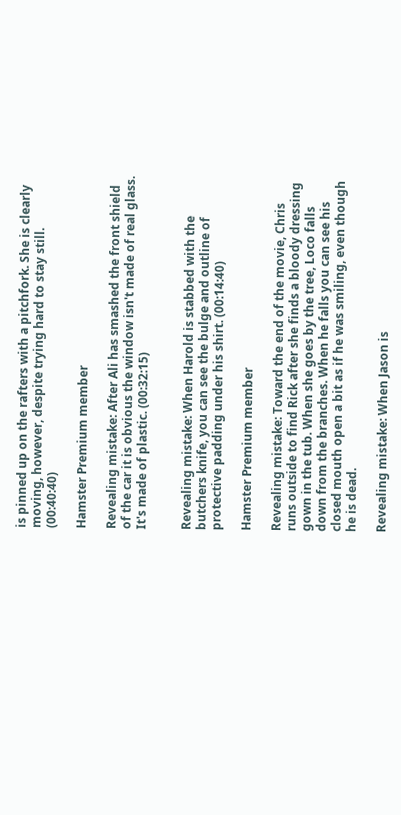is pinned up on the rafters with a pitchfork. She is clearly moving, however, despite trying hard to stay still. (00:40:40)

Hamster Premium member

Revealing mistake: After Ali has smashed the front shield of the car it is obvious the window isn't made of real glass. It's made of plastic. (00:32:15)


Revealing mistake: When Harold is stabbed with the butchers knife, you can see the bulge and outline of protective padding under his shirt. (00:14:40)

Hamster Premium member

Revealing mistake: Toward the end of the movie, Chris runs outside to find Rick after she finds a bloody dressing gown in the tub. When she goes by the tree, Loco falls down from the branches. When he falls you can see his closed mouth open a bit as if he was smiling, even though he is dead.

Revealing mistake: When Jason is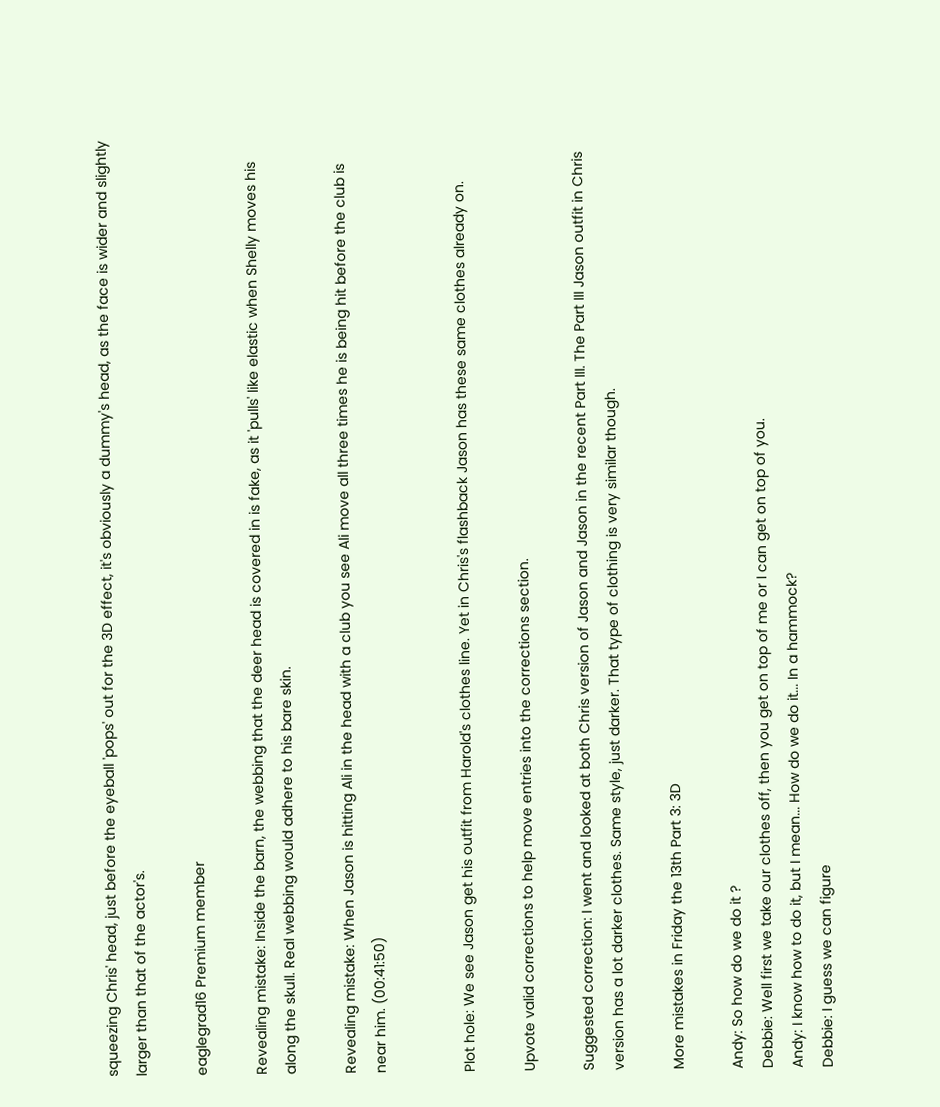squeezing Chris' head, just before the eyeball 'pops' out for the 3D effect, it's obviously a dummy's head, as the face is wider and slightly larger than that of the actor's.

eaglegrad16 Premium member

Revealing mistake: Inside the barn, the webbing that the deer head is covered in is fake, as it 'pulls' like elastic when Shelly moves his along the skull. Real webbing would adhere to his bare skin.

Revealing mistake: When Jason is hitting Ali in the head with a club you see Ali move all three times he is being hit before the club is near him. (00:41:50)


Plot hole: We see Jason get his outfit from Harold's clothes line. Yet in Chris's flashback Jason has these same clothes already on.

Upvote valid corrections to help move entries into the corrections section.

Suggested correction: I went and looked at both Chris version of Jason and Jason in the recent Part III. The Part III Jason outfit in Chris version has a lot darker clothes. Same style, just darker. That type of clothing is very similar though.

More mistakes in Friday the 13th Part 3: 3D

Andy: So how do we do it ?
Debbie: Well first we take our clothes off, then you get on top of me or I can get on top of you.
Andy: I know how to do it, but I mean... How do we do it... In a hammock?
Debbie: I guess we can figure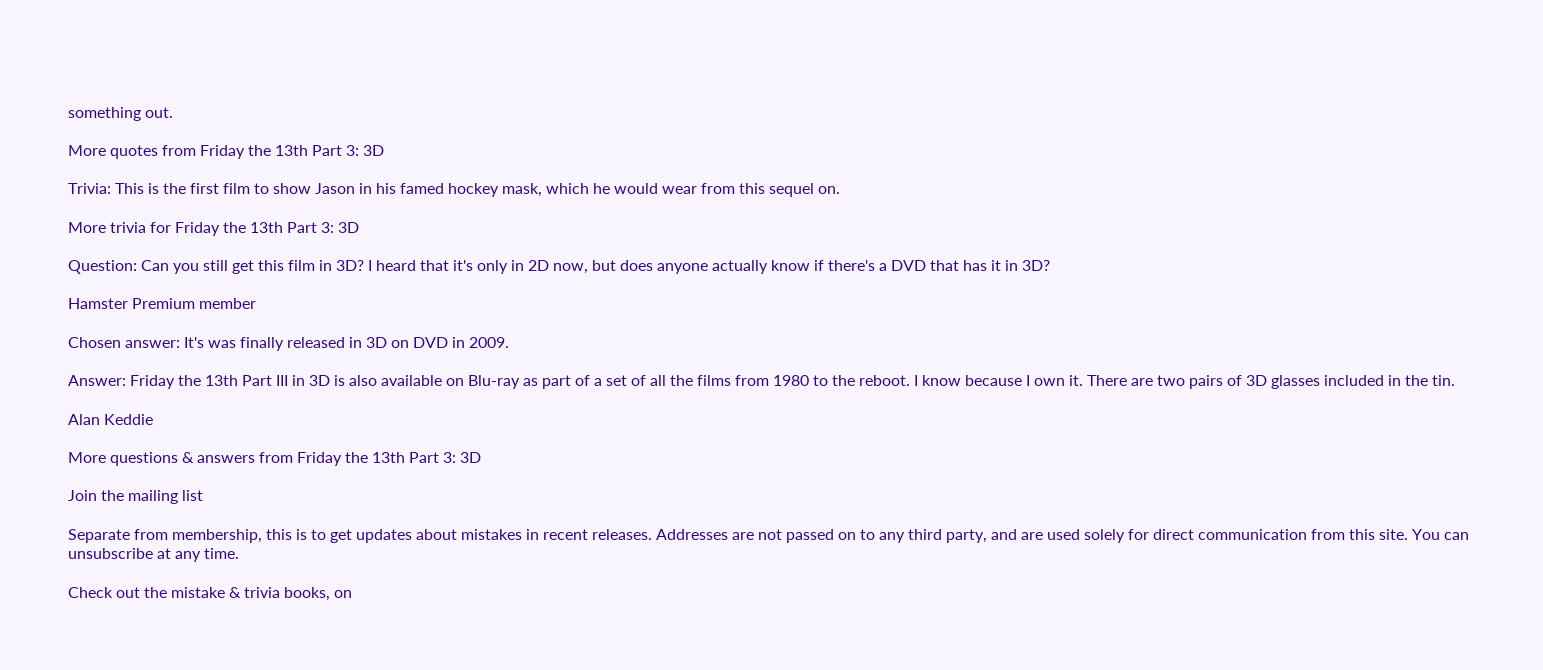something out.

More quotes from Friday the 13th Part 3: 3D

Trivia: This is the first film to show Jason in his famed hockey mask, which he would wear from this sequel on.

More trivia for Friday the 13th Part 3: 3D

Question: Can you still get this film in 3D? I heard that it's only in 2D now, but does anyone actually know if there's a DVD that has it in 3D?

Hamster Premium member

Chosen answer: It's was finally released in 3D on DVD in 2009.

Answer: Friday the 13th Part III in 3D is also available on Blu-ray as part of a set of all the films from 1980 to the reboot. I know because I own it. There are two pairs of 3D glasses included in the tin.

Alan Keddie

More questions & answers from Friday the 13th Part 3: 3D

Join the mailing list

Separate from membership, this is to get updates about mistakes in recent releases. Addresses are not passed on to any third party, and are used solely for direct communication from this site. You can unsubscribe at any time.

Check out the mistake & trivia books, on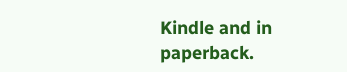Kindle and in paperback.